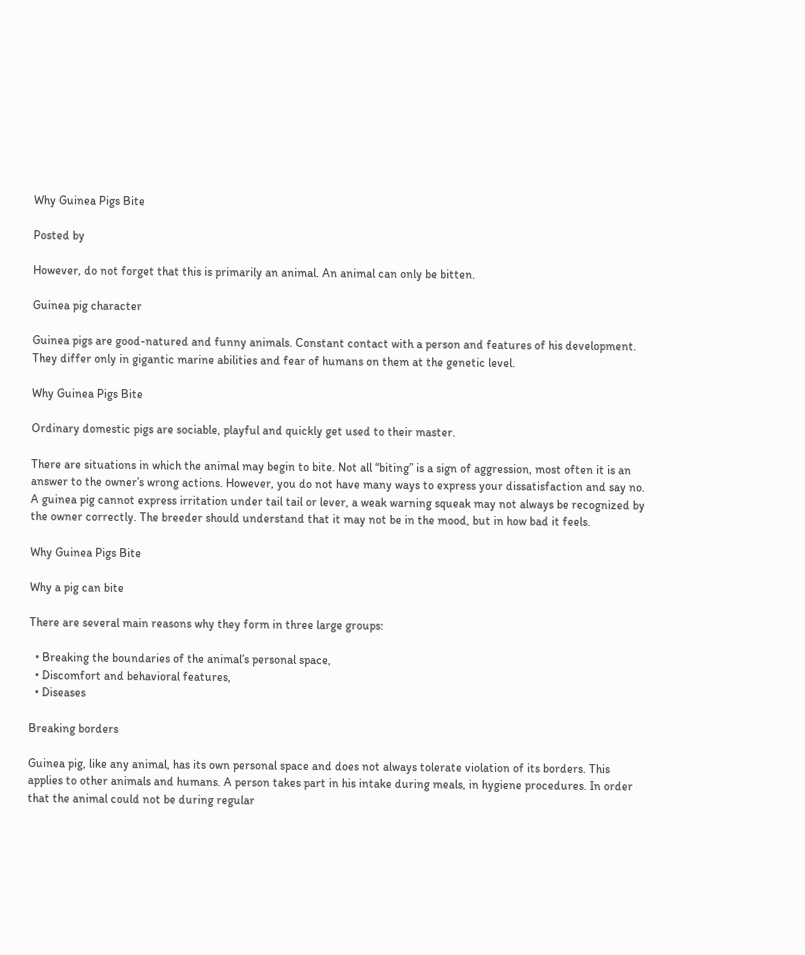Why Guinea Pigs Bite

Posted by

However, do not forget that this is primarily an animal. An animal can only be bitten.

Guinea pig character

Guinea pigs are good-natured and funny animals. Constant contact with a person and features of his development. They differ only in gigantic marine abilities and fear of humans on them at the genetic level.

Why Guinea Pigs Bite

Ordinary domestic pigs are sociable, playful and quickly get used to their master.

There are situations in which the animal may begin to bite. Not all “biting” is a sign of aggression, most often it is an answer to the owner’s wrong actions. However, you do not have many ways to express your dissatisfaction and say no. A guinea pig cannot express irritation under tail tail or lever, a weak warning squeak may not always be recognized by the owner correctly. The breeder should understand that it may not be in the mood, but in how bad it feels.

Why Guinea Pigs Bite

Why a pig can bite

There are several main reasons why they form in three large groups:

  • Breaking the boundaries of the animal’s personal space,
  • Discomfort and behavioral features,
  • Diseases

Breaking borders

Guinea pig, like any animal, has its own personal space and does not always tolerate violation of its borders. This applies to other animals and humans. A person takes part in his intake during meals, in hygiene procedures. In order that the animal could not be during regular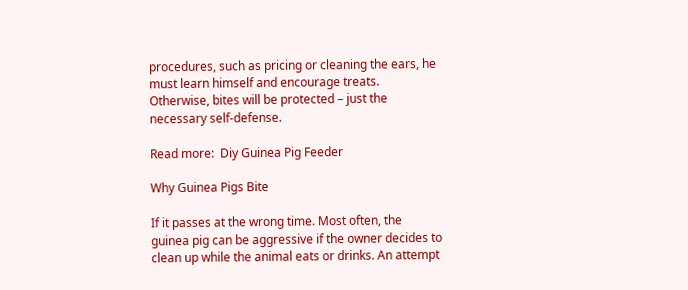procedures, such as pricing or cleaning the ears, he must learn himself and encourage treats. Otherwise, bites will be protected – just the necessary self-defense.

Read more:  Diy Guinea Pig Feeder

Why Guinea Pigs Bite

If it passes at the wrong time. Most often, the guinea pig can be aggressive if the owner decides to clean up while the animal eats or drinks. An attempt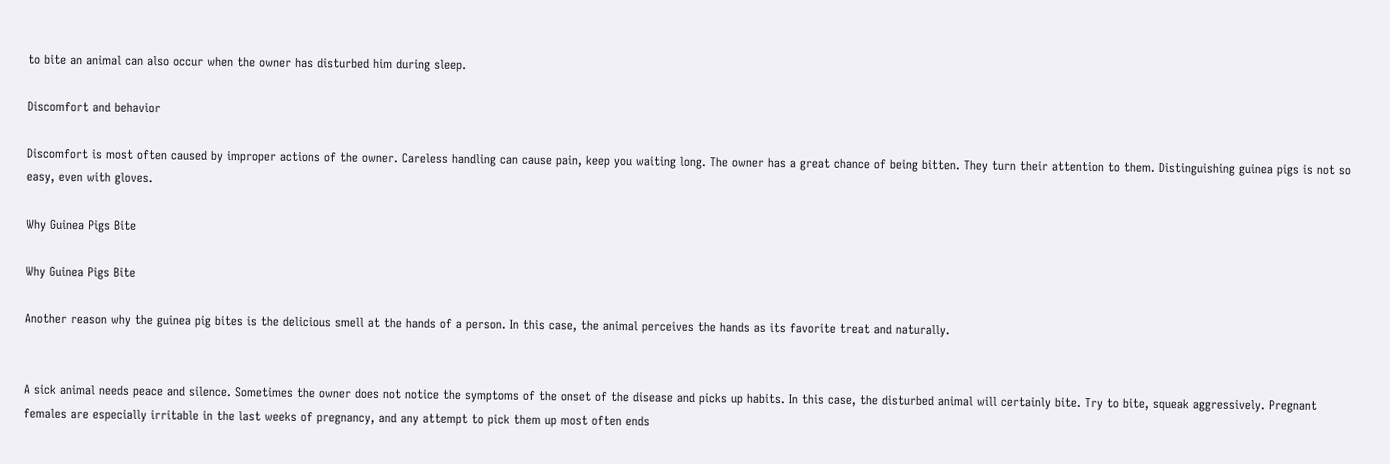to bite an animal can also occur when the owner has disturbed him during sleep.

Discomfort and behavior

Discomfort is most often caused by improper actions of the owner. Careless handling can cause pain, keep you waiting long. The owner has a great chance of being bitten. They turn their attention to them. Distinguishing guinea pigs is not so easy, even with gloves.

Why Guinea Pigs Bite

Why Guinea Pigs Bite

Another reason why the guinea pig bites is the delicious smell at the hands of a person. In this case, the animal perceives the hands as its favorite treat and naturally.


A sick animal needs peace and silence. Sometimes the owner does not notice the symptoms of the onset of the disease and picks up habits. In this case, the disturbed animal will certainly bite. Try to bite, squeak aggressively. Pregnant females are especially irritable in the last weeks of pregnancy, and any attempt to pick them up most often ends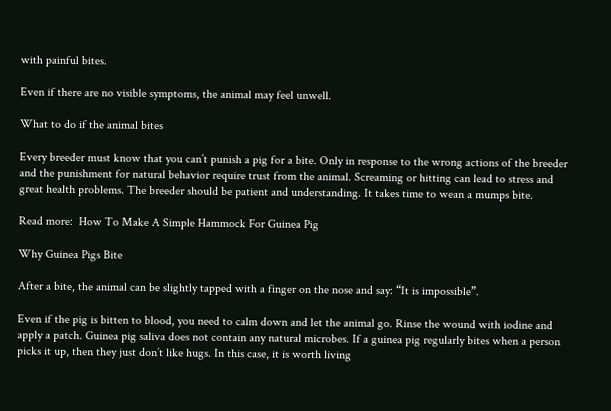with painful bites.

Even if there are no visible symptoms, the animal may feel unwell.

What to do if the animal bites

Every breeder must know that you can’t punish a pig for a bite. Only in response to the wrong actions of the breeder and the punishment for natural behavior require trust from the animal. Screaming or hitting can lead to stress and great health problems. The breeder should be patient and understanding. It takes time to wean a mumps bite.

Read more:  How To Make A Simple Hammock For Guinea Pig

Why Guinea Pigs Bite

After a bite, the animal can be slightly tapped with a finger on the nose and say: “It is impossible”.

Even if the pig is bitten to blood, you need to calm down and let the animal go. Rinse the wound with iodine and apply a patch. Guinea pig saliva does not contain any natural microbes. If a guinea pig regularly bites when a person picks it up, then they just don’t like hugs. In this case, it is worth living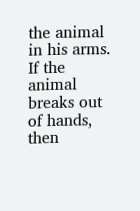the animal in his arms. If the animal breaks out of hands, then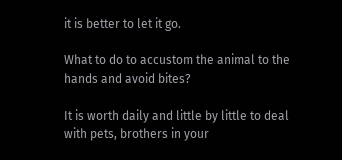it is better to let it go.

What to do to accustom the animal to the hands and avoid bites?

It is worth daily and little by little to deal with pets, brothers in your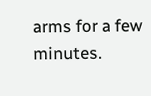arms for a few minutes.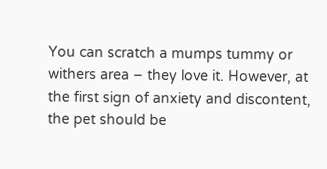You can scratch a mumps tummy or withers area – they love it. However, at the first sign of anxiety and discontent, the pet should be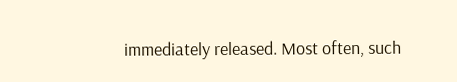immediately released. Most often, such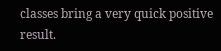classes bring a very quick positive result.